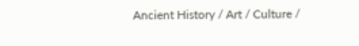Ancient History / Art / Culture /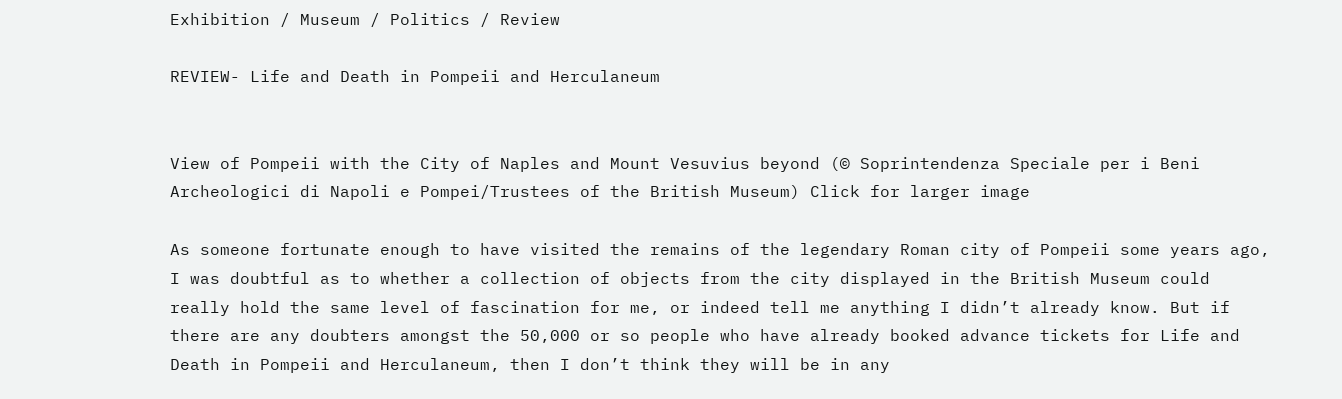Exhibition / Museum / Politics / Review

REVIEW- Life and Death in Pompeii and Herculaneum


View of Pompeii with the City of Naples and Mount Vesuvius beyond (© Soprintendenza Speciale per i Beni Archeologici di Napoli e Pompei/Trustees of the British Museum) Click for larger image

As someone fortunate enough to have visited the remains of the legendary Roman city of Pompeii some years ago, I was doubtful as to whether a collection of objects from the city displayed in the British Museum could really hold the same level of fascination for me, or indeed tell me anything I didn’t already know. But if there are any doubters amongst the 50,000 or so people who have already booked advance tickets for Life and Death in Pompeii and Herculaneum, then I don’t think they will be in any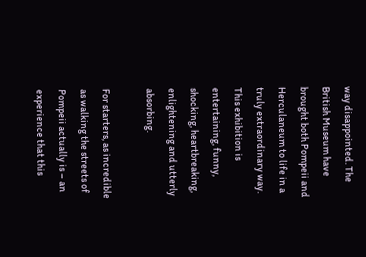way disappointed. The British Museum have brought both Pompeii and Herculaneum to life in a truly extraordinary way. This exhibition is entertaining, funny, shocking, heartbreaking, enlightening and utterly absorbing.

For starters, as incredible as walking the streets of Pompeii actually is – an experience that this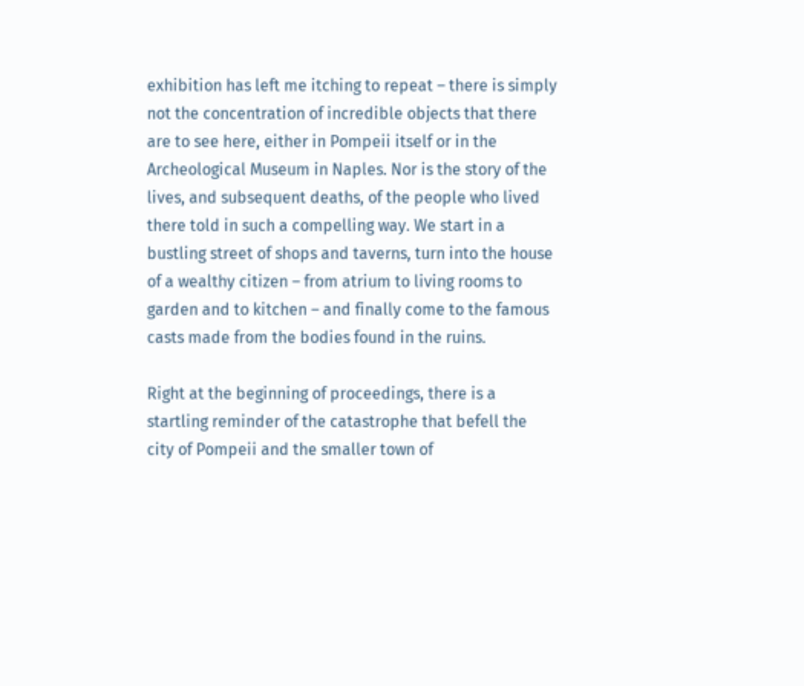exhibition has left me itching to repeat – there is simply not the concentration of incredible objects that there are to see here, either in Pompeii itself or in the Archeological Museum in Naples. Nor is the story of the lives, and subsequent deaths, of the people who lived there told in such a compelling way. We start in a bustling street of shops and taverns, turn into the house of a wealthy citizen – from atrium to living rooms to garden and to kitchen – and finally come to the famous casts made from the bodies found in the ruins.

Right at the beginning of proceedings, there is a startling reminder of the catastrophe that befell the city of Pompeii and the smaller town of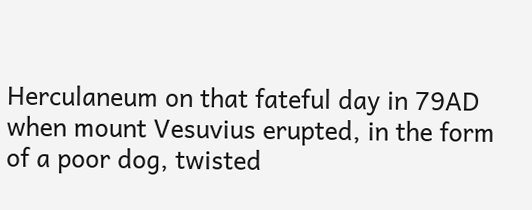Herculaneum on that fateful day in 79AD when mount Vesuvius erupted, in the form of a poor dog, twisted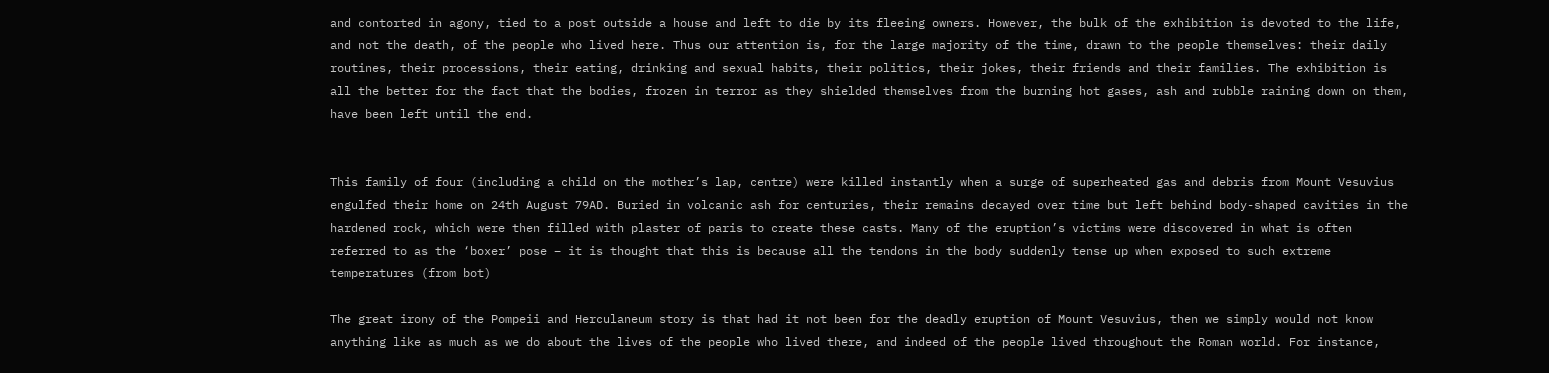and contorted in agony, tied to a post outside a house and left to die by its fleeing owners. However, the bulk of the exhibition is devoted to the life, and not the death, of the people who lived here. Thus our attention is, for the large majority of the time, drawn to the people themselves: their daily routines, their processions, their eating, drinking and sexual habits, their politics, their jokes, their friends and their families. The exhibition is all the better for the fact that the bodies, frozen in terror as they shielded themselves from the burning hot gases, ash and rubble raining down on them, have been left until the end.


This family of four (including a child on the mother’s lap, centre) were killed instantly when a surge of superheated gas and debris from Mount Vesuvius engulfed their home on 24th August 79AD. Buried in volcanic ash for centuries, their remains decayed over time but left behind body-shaped cavities in the hardened rock, which were then filled with plaster of paris to create these casts. Many of the eruption’s victims were discovered in what is often referred to as the ‘boxer’ pose – it is thought that this is because all the tendons in the body suddenly tense up when exposed to such extreme temperatures (from bot)

The great irony of the Pompeii and Herculaneum story is that had it not been for the deadly eruption of Mount Vesuvius, then we simply would not know anything like as much as we do about the lives of the people who lived there, and indeed of the people lived throughout the Roman world. For instance,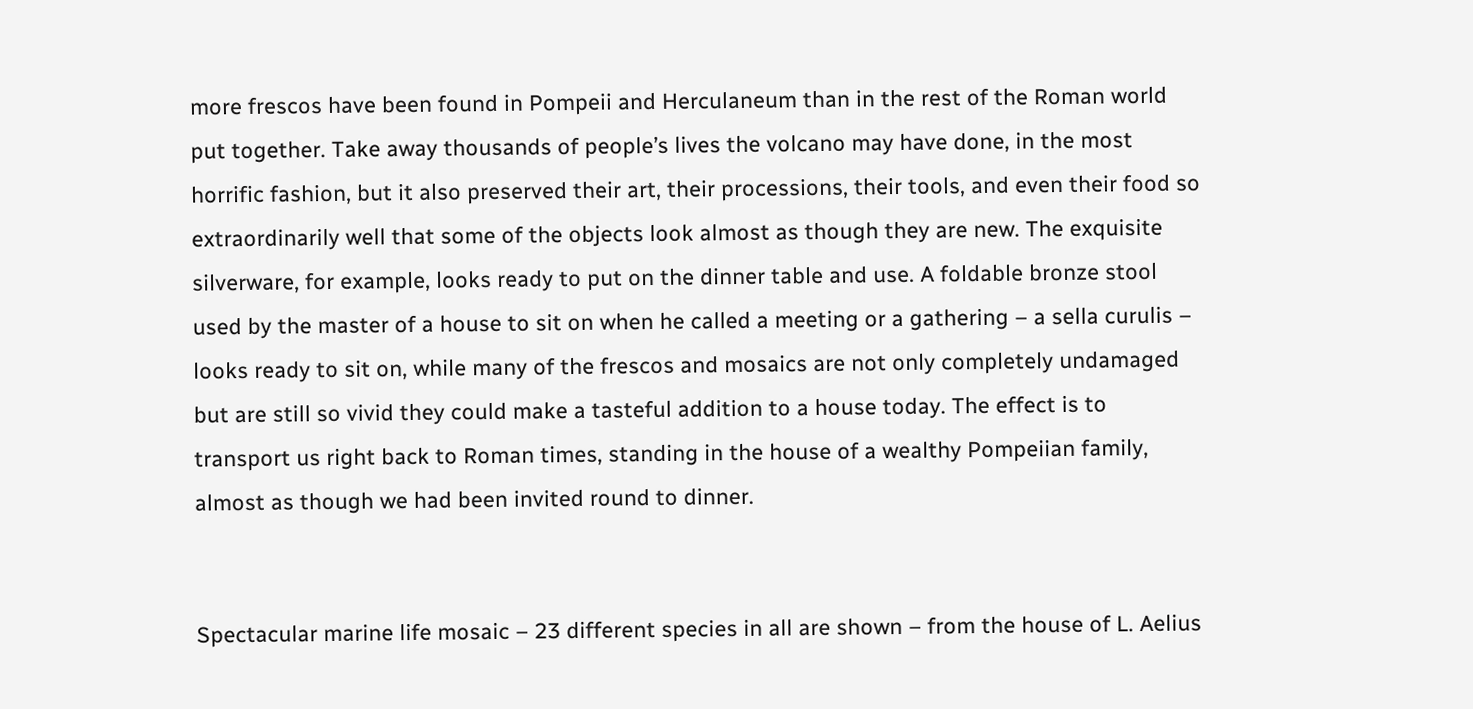more frescos have been found in Pompeii and Herculaneum than in the rest of the Roman world put together. Take away thousands of people’s lives the volcano may have done, in the most horrific fashion, but it also preserved their art, their processions, their tools, and even their food so extraordinarily well that some of the objects look almost as though they are new. The exquisite silverware, for example, looks ready to put on the dinner table and use. A foldable bronze stool used by the master of a house to sit on when he called a meeting or a gathering – a sella curulis – looks ready to sit on, while many of the frescos and mosaics are not only completely undamaged but are still so vivid they could make a tasteful addition to a house today. The effect is to transport us right back to Roman times, standing in the house of a wealthy Pompeiian family, almost as though we had been invited round to dinner.


Spectacular marine life mosaic – 23 different species in all are shown – from the house of L. Aelius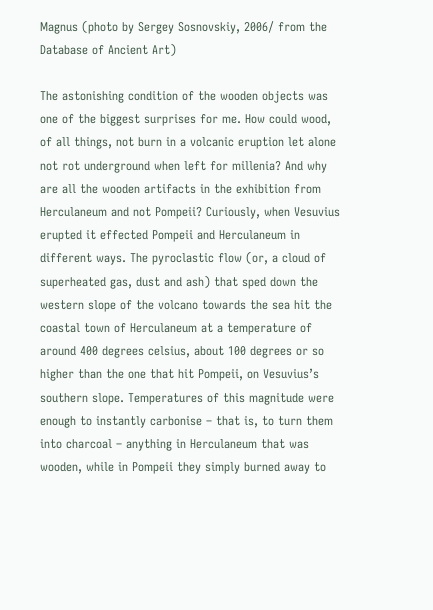Magnus (photo by Sergey Sosnovskiy, 2006/ from the Database of Ancient Art)

The astonishing condition of the wooden objects was one of the biggest surprises for me. How could wood, of all things, not burn in a volcanic eruption let alone not rot underground when left for millenia? And why are all the wooden artifacts in the exhibition from Herculaneum and not Pompeii? Curiously, when Vesuvius erupted it effected Pompeii and Herculaneum in different ways. The pyroclastic flow (or, a cloud of superheated gas, dust and ash) that sped down the western slope of the volcano towards the sea hit the coastal town of Herculaneum at a temperature of around 400 degrees celsius, about 100 degrees or so higher than the one that hit Pompeii, on Vesuvius’s southern slope. Temperatures of this magnitude were enough to instantly carbonise – that is, to turn them into charcoal – anything in Herculaneum that was wooden, while in Pompeii they simply burned away to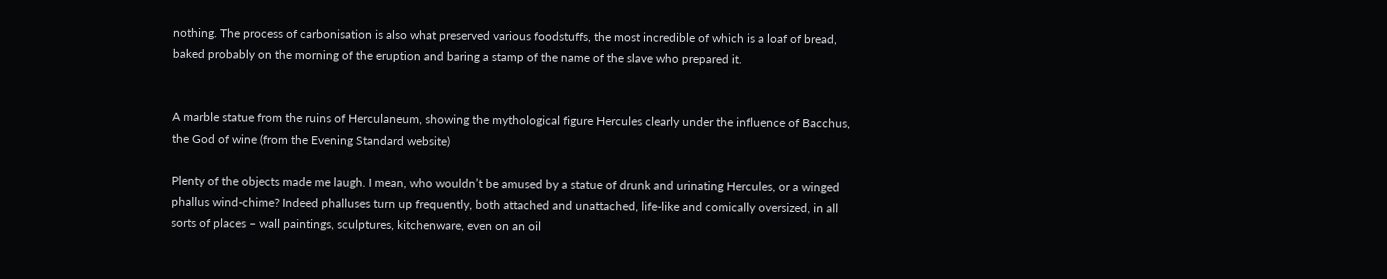nothing. The process of carbonisation is also what preserved various foodstuffs, the most incredible of which is a loaf of bread, baked probably on the morning of the eruption and baring a stamp of the name of the slave who prepared it.


A marble statue from the ruins of Herculaneum, showing the mythological figure Hercules clearly under the influence of Bacchus, the God of wine (from the Evening Standard website)

Plenty of the objects made me laugh. I mean, who wouldn’t be amused by a statue of drunk and urinating Hercules, or a winged phallus wind-chime? Indeed phalluses turn up frequently, both attached and unattached, life-like and comically oversized, in all sorts of places – wall paintings, sculptures, kitchenware, even on an oil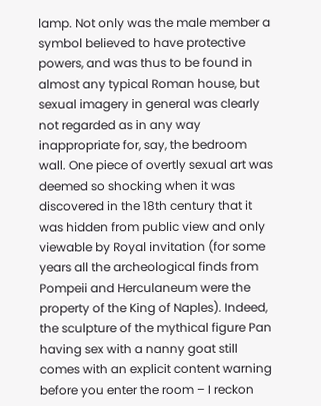lamp. Not only was the male member a symbol believed to have protective powers, and was thus to be found in almost any typical Roman house, but sexual imagery in general was clearly not regarded as in any way inappropriate for, say, the bedroom wall. One piece of overtly sexual art was deemed so shocking when it was discovered in the 18th century that it was hidden from public view and only viewable by Royal invitation (for some years all the archeological finds from Pompeii and Herculaneum were the property of the King of Naples). Indeed, the sculpture of the mythical figure Pan having sex with a nanny goat still comes with an explicit content warning before you enter the room – I reckon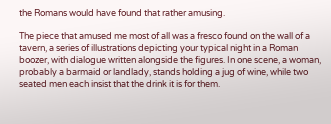the Romans would have found that rather amusing.

The piece that amused me most of all was a fresco found on the wall of a tavern, a series of illustrations depicting your typical night in a Roman boozer, with dialogue written alongside the figures. In one scene, a woman, probably a barmaid or landlady, stands holding a jug of wine, while two seated men each insist that the drink it is for them.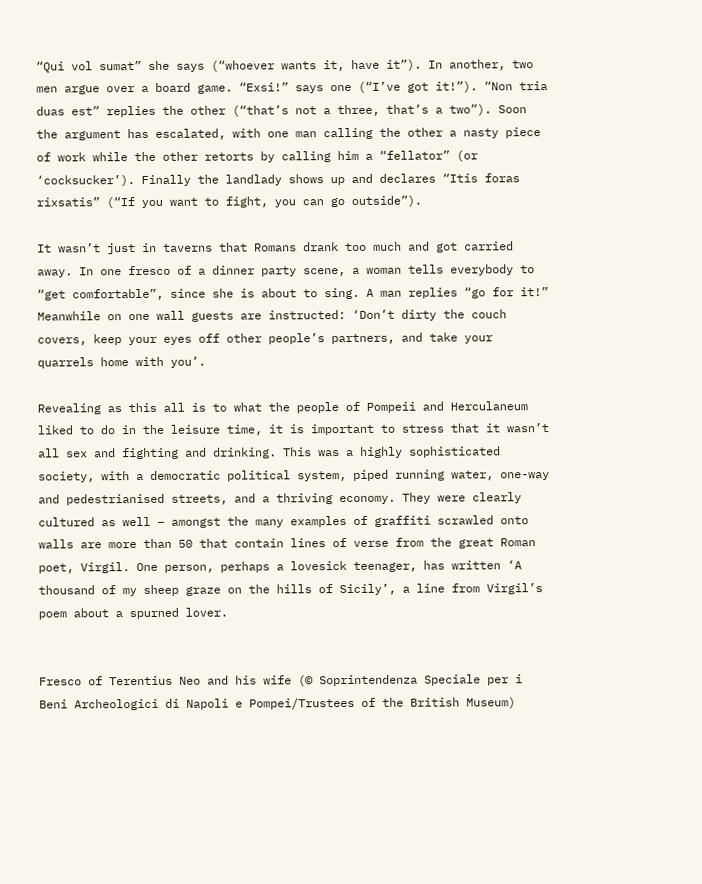“Qui vol sumat” she says (“whoever wants it, have it”). In another, two men argue over a board game. “Exsi!” says one (“I’ve got it!”). “Non tria duas est” replies the other (“that’s not a three, that’s a two”). Soon the argument has escalated, with one man calling the other a nasty piece of work while the other retorts by calling him a “fellator” (or ‘cocksucker’). Finally the landlady shows up and declares “Itis foras rixsatis” (“If you want to fight, you can go outside”).

It wasn’t just in taverns that Romans drank too much and got carried away. In one fresco of a dinner party scene, a woman tells everybody to “get comfortable”, since she is about to sing. A man replies “go for it!” Meanwhile on one wall guests are instructed: ‘Don’t dirty the couch covers, keep your eyes off other people’s partners, and take your quarrels home with you’.

Revealing as this all is to what the people of Pompeii and Herculaneum liked to do in the leisure time, it is important to stress that it wasn’t all sex and fighting and drinking. This was a highly sophisticated society, with a democratic political system, piped running water, one-way and pedestrianised streets, and a thriving economy. They were clearly cultured as well – amongst the many examples of graffiti scrawled onto walls are more than 50 that contain lines of verse from the great Roman poet, Virgil. One person, perhaps a lovesick teenager, has written ‘A thousand of my sheep graze on the hills of Sicily’, a line from Virgil’s poem about a spurned lover.


Fresco of Terentius Neo and his wife (© Soprintendenza Speciale per i Beni Archeologici di Napoli e Pompei/Trustees of the British Museum)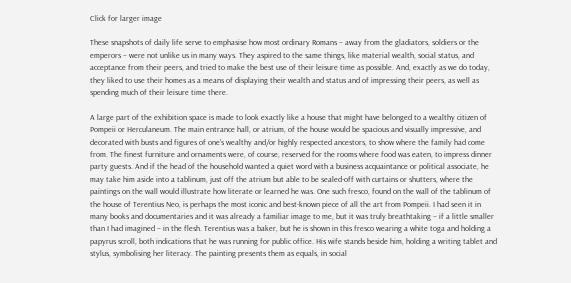Click for larger image

These snapshots of daily life serve to emphasise how most ordinary Romans – away from the gladiators, soldiers or the emperors – were not unlike us in many ways. They aspired to the same things, like material wealth, social status, and acceptance from their peers, and tried to make the best use of their leisure time as possible. And, exactly as we do today, they liked to use their homes as a means of displaying their wealth and status and of impressing their peers, as well as spending much of their leisure time there.

A large part of the exhibition space is made to look exactly like a house that might have belonged to a wealthy citizen of Pompeii or Herculaneum. The main entrance hall, or atrium, of the house would be spacious and visually impressive, and decorated with busts and figures of one’s wealthy and/or highly respected ancestors, to show where the family had come from. The finest furniture and ornaments were, of course, reserved for the rooms where food was eaten, to impress dinner party guests. And if the head of the household wanted a quiet word with a business acquaintance or political associate, he may take him aside into a tablinum, just off the atrium but able to be sealed-off with curtains or shutters, where the paintings on the wall would illustrate how literate or learned he was. One such fresco, found on the wall of the tablinum of the house of Terentius Neo, is perhaps the most iconic and best-known piece of all the art from Pompeii. I had seen it in many books and documentaries and it was already a familiar image to me, but it was truly breathtaking – if a little smaller than I had imagined – in the flesh. Terentius was a baker, but he is shown in this fresco wearing a white toga and holding a papyrus scroll, both indications that he was running for public office. His wife stands beside him, holding a writing tablet and stylus, symbolising her literacy. The painting presents them as equals, in social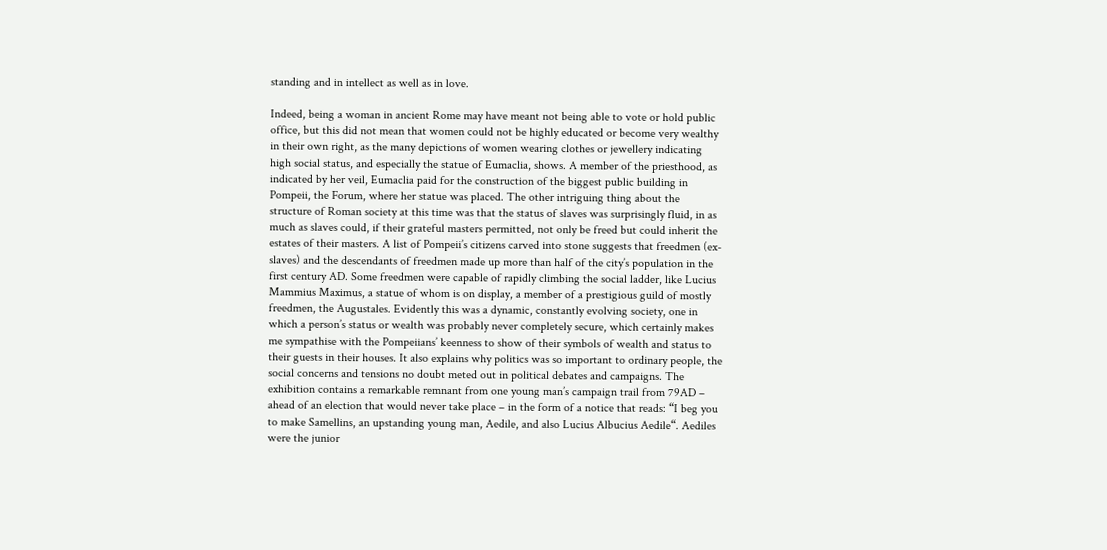standing and in intellect as well as in love.

Indeed, being a woman in ancient Rome may have meant not being able to vote or hold public office, but this did not mean that women could not be highly educated or become very wealthy in their own right, as the many depictions of women wearing clothes or jewellery indicating high social status, and especially the statue of Eumaclia, shows. A member of the priesthood, as indicated by her veil, Eumaclia paid for the construction of the biggest public building in Pompeii, the Forum, where her statue was placed. The other intriguing thing about the structure of Roman society at this time was that the status of slaves was surprisingly fluid, in as much as slaves could, if their grateful masters permitted, not only be freed but could inherit the estates of their masters. A list of Pompeii’s citizens carved into stone suggests that freedmen (ex-slaves) and the descendants of freedmen made up more than half of the city’s population in the first century AD. Some freedmen were capable of rapidly climbing the social ladder, like Lucius Mammius Maximus, a statue of whom is on display, a member of a prestigious guild of mostly freedmen, the Augustales. Evidently this was a dynamic, constantly evolving society, one in which a person’s status or wealth was probably never completely secure, which certainly makes me sympathise with the Pompeiians’ keenness to show of their symbols of wealth and status to their guests in their houses. It also explains why politics was so important to ordinary people, the social concerns and tensions no doubt meted out in political debates and campaigns. The exhibition contains a remarkable remnant from one young man’s campaign trail from 79AD – ahead of an election that would never take place – in the form of a notice that reads: “I beg you to make Samellins, an upstanding young man, Aedile, and also Lucius Albucius Aedile“. Aediles were the junior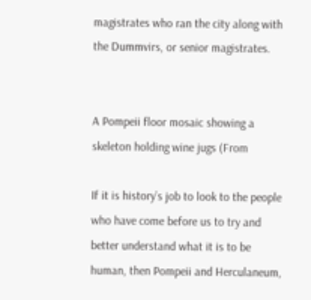magistrates who ran the city along with the Dummvirs, or senior magistrates.


A Pompeii floor mosaic showing a skeleton holding wine jugs (From

If it is history’s job to look to the people who have come before us to try and better understand what it is to be human, then Pompeii and Herculaneum,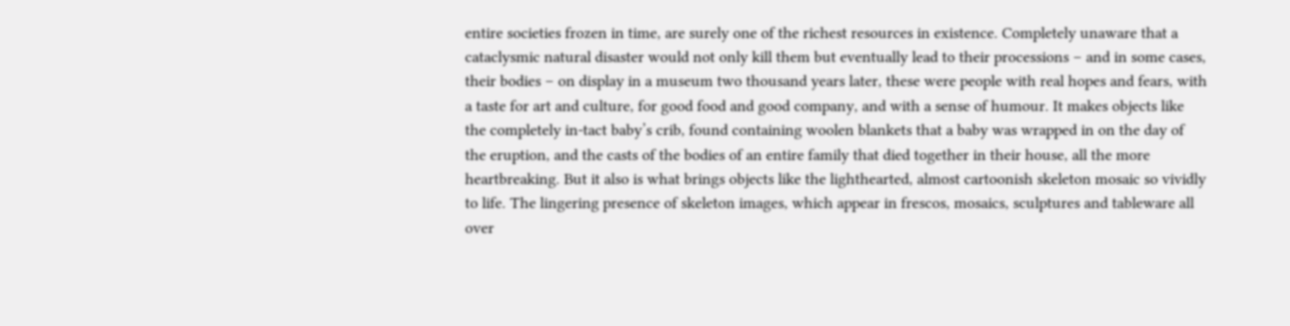entire societies frozen in time, are surely one of the richest resources in existence. Completely unaware that a cataclysmic natural disaster would not only kill them but eventually lead to their processions – and in some cases, their bodies – on display in a museum two thousand years later, these were people with real hopes and fears, with a taste for art and culture, for good food and good company, and with a sense of humour. It makes objects like the completely in-tact baby’s crib, found containing woolen blankets that a baby was wrapped in on the day of the eruption, and the casts of the bodies of an entire family that died together in their house, all the more heartbreaking. But it also is what brings objects like the lighthearted, almost cartoonish skeleton mosaic so vividly to life. The lingering presence of skeleton images, which appear in frescos, mosaics, sculptures and tableware all over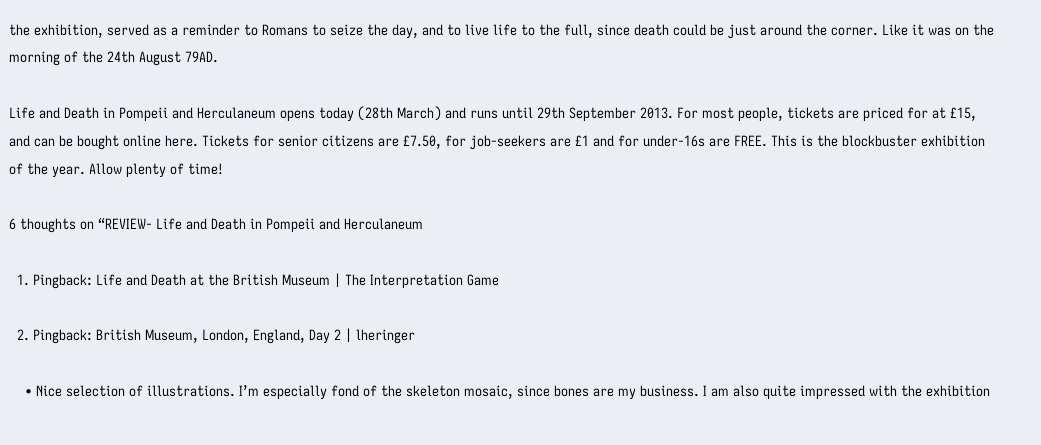the exhibition, served as a reminder to Romans to seize the day, and to live life to the full, since death could be just around the corner. Like it was on the morning of the 24th August 79AD.

Life and Death in Pompeii and Herculaneum opens today (28th March) and runs until 29th September 2013. For most people, tickets are priced for at £15, and can be bought online here. Tickets for senior citizens are £7.50, for job-seekers are £1 and for under-16s are FREE. This is the blockbuster exhibition of the year. Allow plenty of time!

6 thoughts on “REVIEW- Life and Death in Pompeii and Herculaneum

  1. Pingback: Life and Death at the British Museum | The Interpretation Game

  2. Pingback: British Museum, London, England, Day 2 | lheringer

    • Nice selection of illustrations. I’m especially fond of the skeleton mosaic, since bones are my business. I am also quite impressed with the exhibition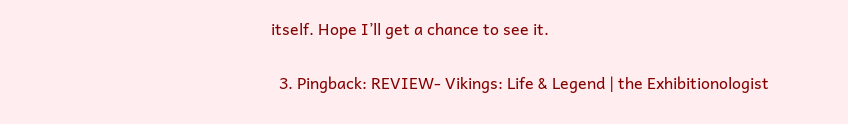itself. Hope I’ll get a chance to see it.

  3. Pingback: REVIEW- Vikings: Life & Legend | the Exhibitionologist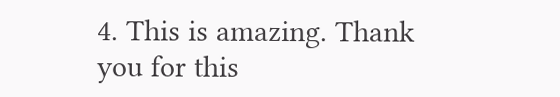4. This is amazing. Thank you for this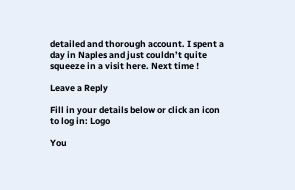detailed and thorough account. I spent a day in Naples and just couldn’t quite squeeze in a visit here. Next time !

Leave a Reply

Fill in your details below or click an icon to log in: Logo

You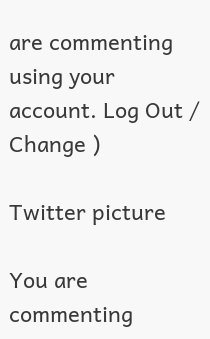are commenting using your account. Log Out /  Change )

Twitter picture

You are commenting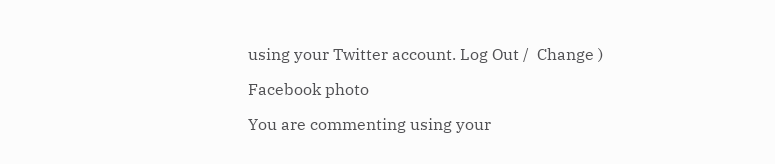using your Twitter account. Log Out /  Change )

Facebook photo

You are commenting using your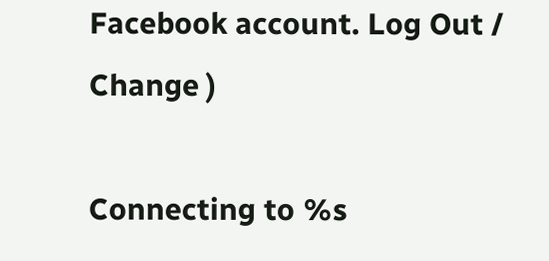Facebook account. Log Out /  Change )

Connecting to %s